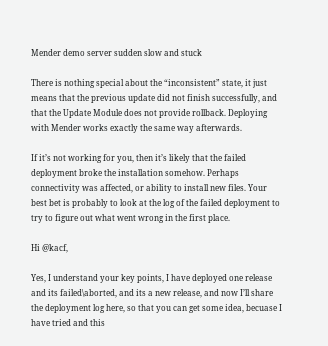Mender demo server sudden slow and stuck

There is nothing special about the “inconsistent” state, it just means that the previous update did not finish successfully, and that the Update Module does not provide rollback. Deploying with Mender works exactly the same way afterwards.

If it’s not working for you, then it’s likely that the failed deployment broke the installation somehow. Perhaps connectivity was affected, or ability to install new files. Your best bet is probably to look at the log of the failed deployment to try to figure out what went wrong in the first place.

Hi @kacf,

Yes, I understand your key points, I have deployed one release and its failed\aborted, and its a new release, and now I’ll share the deployment log here, so that you can get some idea, becuase I have tried and this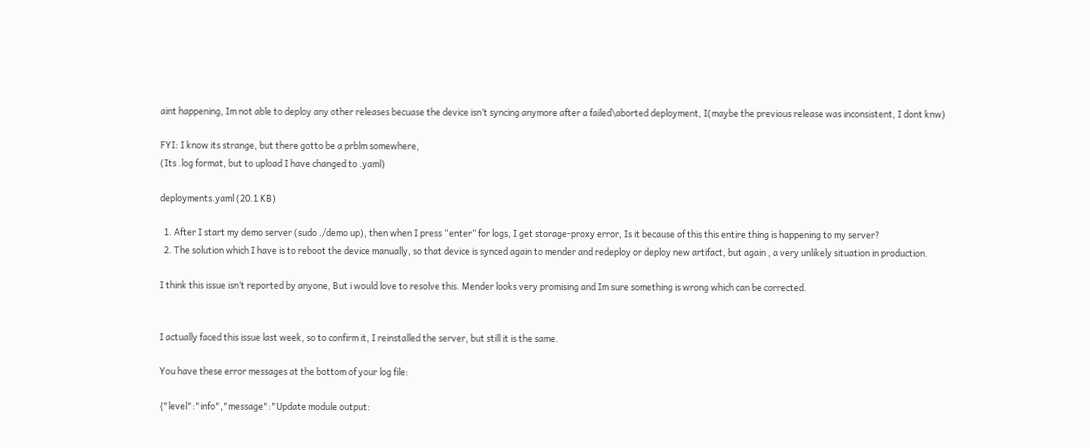aint happening, Im not able to deploy any other releases becuase the device isn’t syncing anymore after a failed\aborted deployment, I(maybe the previous release was inconsistent, I dont knw)

FYI: I know its strange, but there gotto be a prblm somewhere,
(Its .log format, but to upload I have changed to .yaml)

deployments.yaml (20.1 KB)

  1. After I start my demo server (sudo ./demo up), then when I press “enter” for logs, I get storage-proxy error, Is it because of this this entire thing is happening to my server?
  2. The solution which I have is to reboot the device manually, so that device is synced again to mender and redeploy or deploy new artifact, but again , a very unlikely situation in production.

I think this issue isn’t reported by anyone, But i would love to resolve this. Mender looks very promising and Im sure something is wrong which can be corrected.


I actually faced this issue last week, so to confirm it, I reinstalled the server, but still it is the same.

You have these error messages at the bottom of your log file:

{"level":"info","message":"Update module output: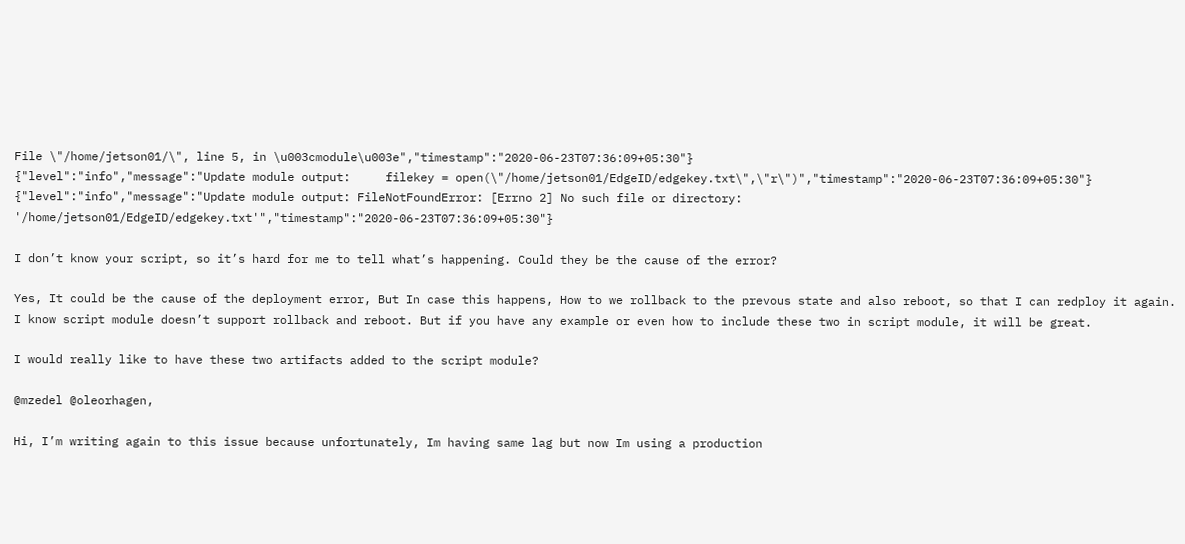File \"/home/jetson01/\", line 5, in \u003cmodule\u003e","timestamp":"2020-06-23T07:36:09+05:30"}
{"level":"info","message":"Update module output:     filekey = open(\"/home/jetson01/EdgeID/edgekey.txt\",\"r\")","timestamp":"2020-06-23T07:36:09+05:30"}
{"level":"info","message":"Update module output: FileNotFoundError: [Errno 2] No such file or directory: '/home/jetson01/EdgeID/edgekey.txt'","timestamp":"2020-06-23T07:36:09+05:30"}

I don’t know your script, so it’s hard for me to tell what’s happening. Could they be the cause of the error?

Yes, It could be the cause of the deployment error, But In case this happens, How to we rollback to the prevous state and also reboot, so that I can redploy it again. I know script module doesn’t support rollback and reboot. But if you have any example or even how to include these two in script module, it will be great.

I would really like to have these two artifacts added to the script module?

@mzedel @oleorhagen,

Hi, I’m writing again to this issue because unfortunately, Im having same lag but now Im using a production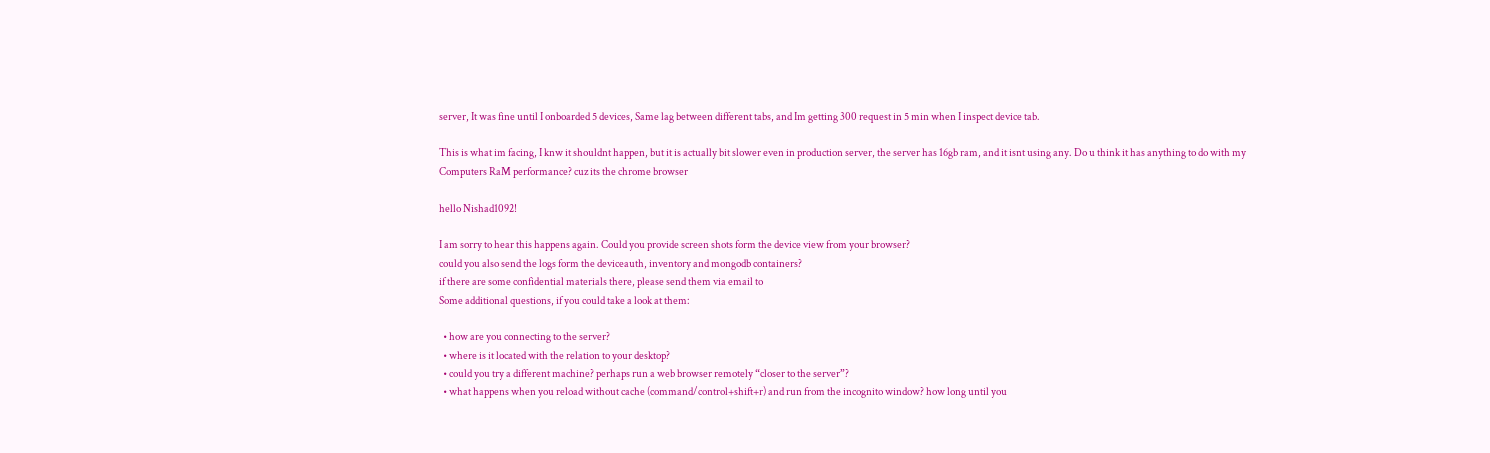server, It was fine until I onboarded 5 devices, Same lag between different tabs, and Im getting 300 request in 5 min when I inspect device tab.

This is what im facing, I knw it shouldnt happen, but it is actually bit slower even in production server, the server has 16gb ram, and it isnt using any. Do u think it has anything to do with my Computers RaM performance? cuz its the chrome browser

hello Nishad1092!

I am sorry to hear this happens again. Could you provide screen shots form the device view from your browser?
could you also send the logs form the deviceauth, inventory and mongodb containers?
if there are some confidential materials there, please send them via email to
Some additional questions, if you could take a look at them:

  • how are you connecting to the server?
  • where is it located with the relation to your desktop?
  • could you try a different machine? perhaps run a web browser remotely “closer to the server”?
  • what happens when you reload without cache (command/control+shift+r) and run from the incognito window? how long until you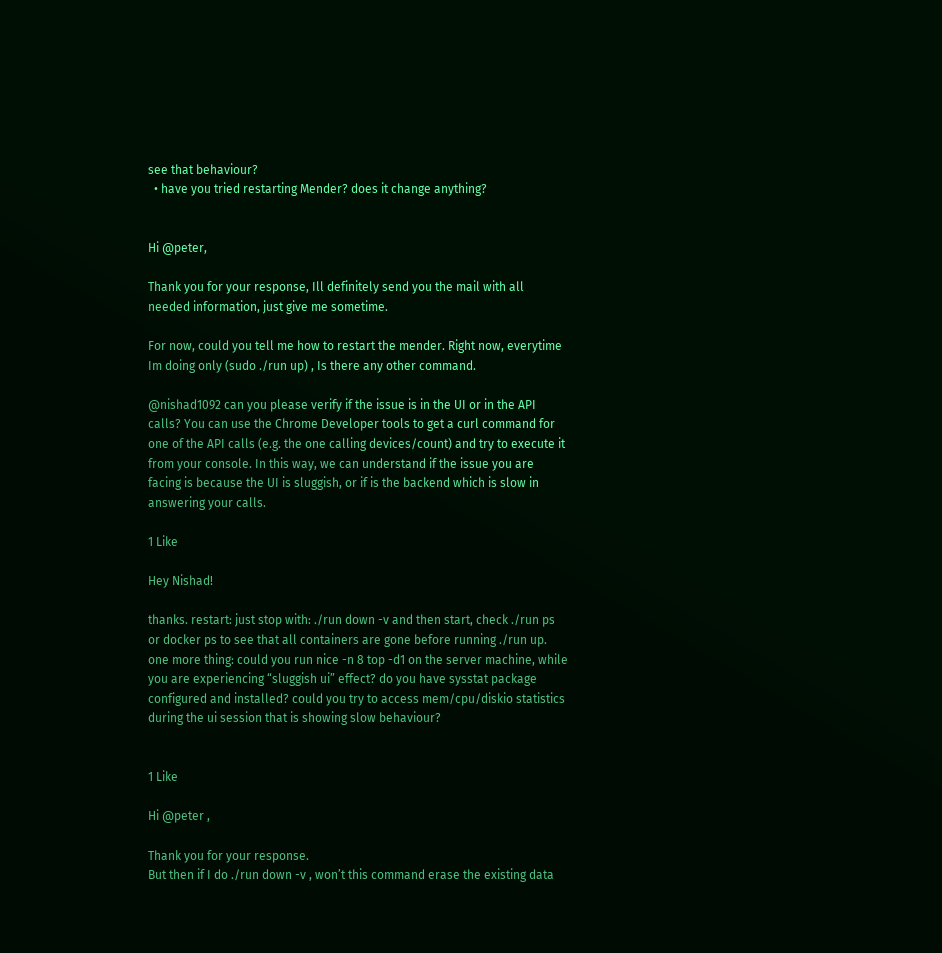see that behaviour?
  • have you tried restarting Mender? does it change anything?


Hi @peter,

Thank you for your response, Ill definitely send you the mail with all needed information, just give me sometime.

For now, could you tell me how to restart the mender. Right now, everytime Im doing only (sudo ./run up) , Is there any other command.

@nishad1092 can you please verify if the issue is in the UI or in the API calls? You can use the Chrome Developer tools to get a curl command for one of the API calls (e.g. the one calling devices/count) and try to execute it from your console. In this way, we can understand if the issue you are facing is because the UI is sluggish, or if is the backend which is slow in answering your calls.

1 Like

Hey Nishad!

thanks. restart: just stop with: ./run down -v and then start, check ./run ps or docker ps to see that all containers are gone before running ./run up.
one more thing: could you run nice -n 8 top -d1 on the server machine, while you are experiencing “sluggish ui” effect? do you have sysstat package configured and installed? could you try to access mem/cpu/diskio statistics during the ui session that is showing slow behaviour?


1 Like

Hi @peter ,

Thank you for your response.
But then if I do ./run down -v , won’t this command erase the existing data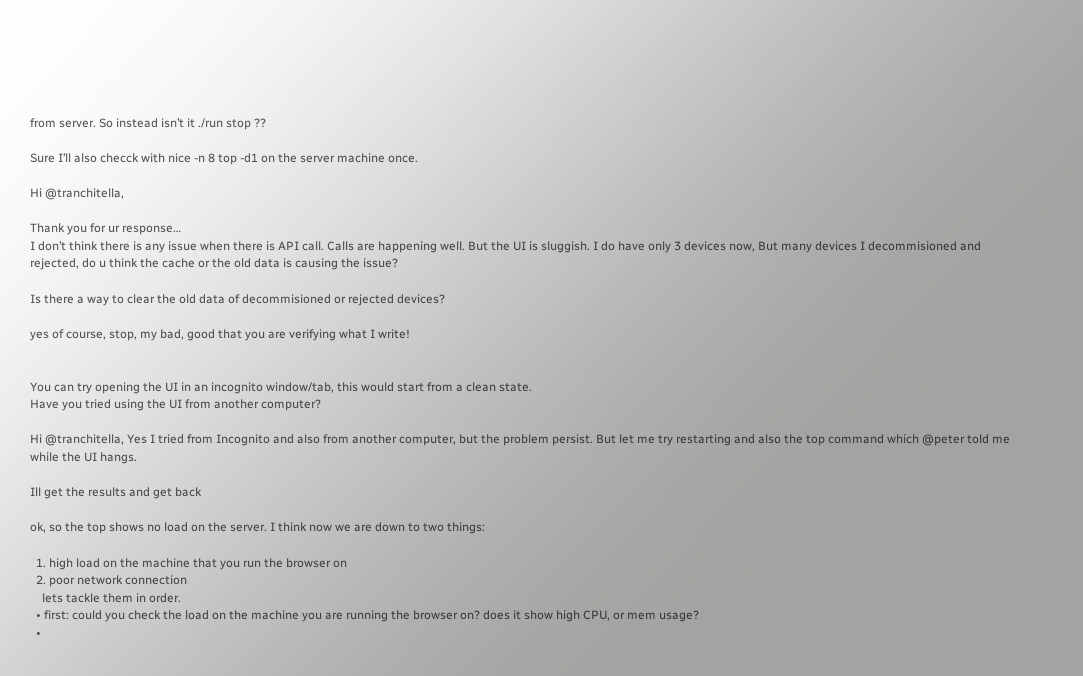from server. So instead isn’t it ./run stop ??

Sure I’ll also checck with nice -n 8 top -d1 on the server machine once.

Hi @tranchitella,

Thank you for ur response…
I don’t think there is any issue when there is API call. Calls are happening well. But the UI is sluggish. I do have only 3 devices now, But many devices I decommisioned and rejected, do u think the cache or the old data is causing the issue?

Is there a way to clear the old data of decommisioned or rejected devices?

yes of course, stop, my bad, good that you are verifying what I write!


You can try opening the UI in an incognito window/tab, this would start from a clean state.
Have you tried using the UI from another computer?

Hi @tranchitella, Yes I tried from Incognito and also from another computer, but the problem persist. But let me try restarting and also the top command which @peter told me while the UI hangs.

Ill get the results and get back

ok, so the top shows no load on the server. I think now we are down to two things:

  1. high load on the machine that you run the browser on
  2. poor network connection
    lets tackle them in order.
  • first: could you check the load on the machine you are running the browser on? does it show high CPU, or mem usage?
  •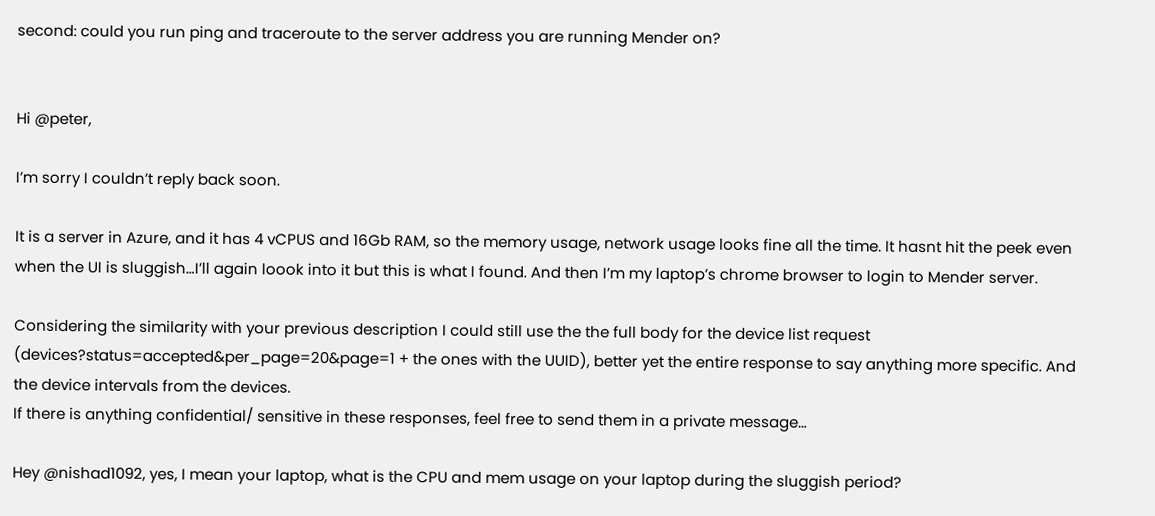second: could you run ping and traceroute to the server address you are running Mender on?


Hi @peter,

I’m sorry I couldn’t reply back soon.

It is a server in Azure, and it has 4 vCPUS and 16Gb RAM, so the memory usage, network usage looks fine all the time. It hasnt hit the peek even when the UI is sluggish…I’ll again loook into it but this is what I found. And then I’m my laptop’s chrome browser to login to Mender server.

Considering the similarity with your previous description I could still use the the full body for the device list request (devices?status=accepted&per_page=20&page=1 + the ones with the UUID), better yet the entire response to say anything more specific. And the device intervals from the devices.
If there is anything confidential/ sensitive in these responses, feel free to send them in a private message…

Hey @nishad1092, yes, I mean your laptop, what is the CPU and mem usage on your laptop during the sluggish period?